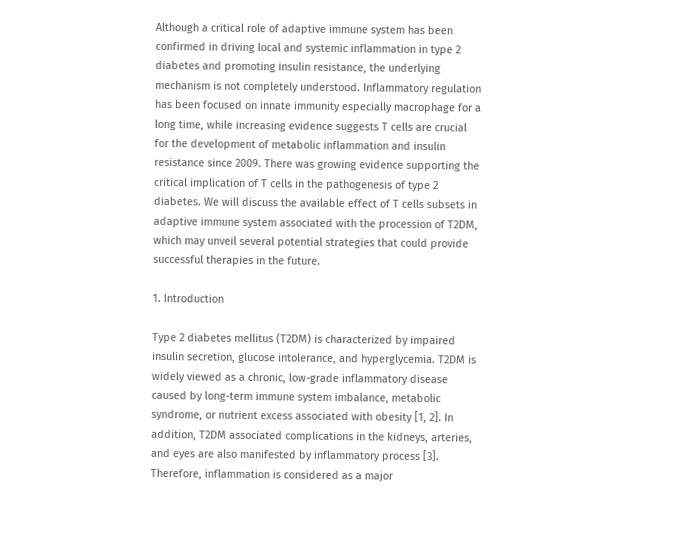Although a critical role of adaptive immune system has been confirmed in driving local and systemic inflammation in type 2 diabetes and promoting insulin resistance, the underlying mechanism is not completely understood. Inflammatory regulation has been focused on innate immunity especially macrophage for a long time, while increasing evidence suggests T cells are crucial for the development of metabolic inflammation and insulin resistance since 2009. There was growing evidence supporting the critical implication of T cells in the pathogenesis of type 2 diabetes. We will discuss the available effect of T cells subsets in adaptive immune system associated with the procession of T2DM, which may unveil several potential strategies that could provide successful therapies in the future.

1. Introduction

Type 2 diabetes mellitus (T2DM) is characterized by impaired insulin secretion, glucose intolerance, and hyperglycemia. T2DM is widely viewed as a chronic, low-grade inflammatory disease caused by long-term immune system imbalance, metabolic syndrome, or nutrient excess associated with obesity [1, 2]. In addition, T2DM associated complications in the kidneys, arteries, and eyes are also manifested by inflammatory process [3]. Therefore, inflammation is considered as a major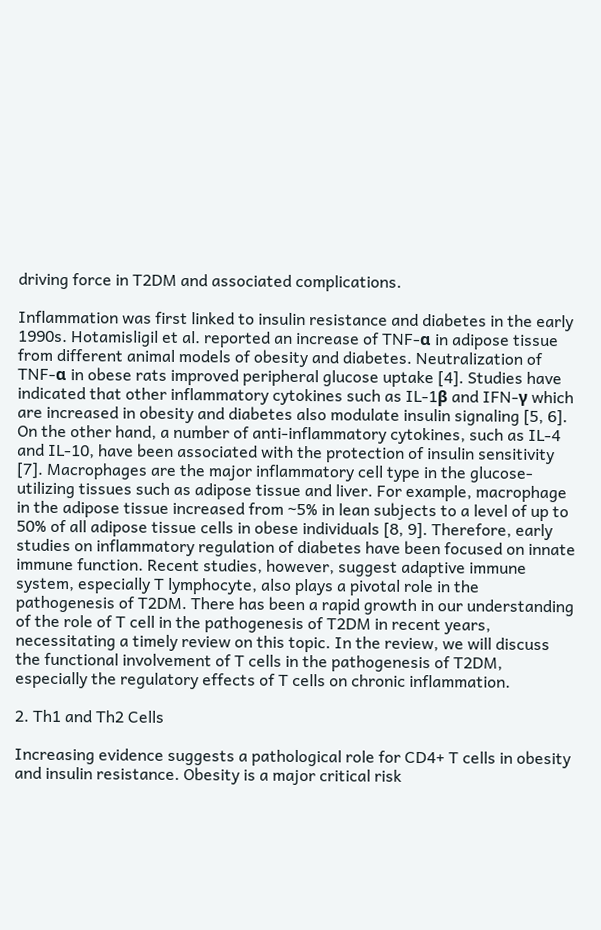driving force in T2DM and associated complications.

Inflammation was first linked to insulin resistance and diabetes in the early 1990s. Hotamisligil et al. reported an increase of TNF-α in adipose tissue from different animal models of obesity and diabetes. Neutralization of TNF-α in obese rats improved peripheral glucose uptake [4]. Studies have indicated that other inflammatory cytokines such as IL-1β and IFN-γ which are increased in obesity and diabetes also modulate insulin signaling [5, 6]. On the other hand, a number of anti-inflammatory cytokines, such as IL-4 and IL-10, have been associated with the protection of insulin sensitivity [7]. Macrophages are the major inflammatory cell type in the glucose-utilizing tissues such as adipose tissue and liver. For example, macrophage in the adipose tissue increased from ~5% in lean subjects to a level of up to 50% of all adipose tissue cells in obese individuals [8, 9]. Therefore, early studies on inflammatory regulation of diabetes have been focused on innate immune function. Recent studies, however, suggest adaptive immune system, especially T lymphocyte, also plays a pivotal role in the pathogenesis of T2DM. There has been a rapid growth in our understanding of the role of T cell in the pathogenesis of T2DM in recent years, necessitating a timely review on this topic. In the review, we will discuss the functional involvement of T cells in the pathogenesis of T2DM, especially the regulatory effects of T cells on chronic inflammation.

2. Th1 and Th2 Cells

Increasing evidence suggests a pathological role for CD4+ T cells in obesity and insulin resistance. Obesity is a major critical risk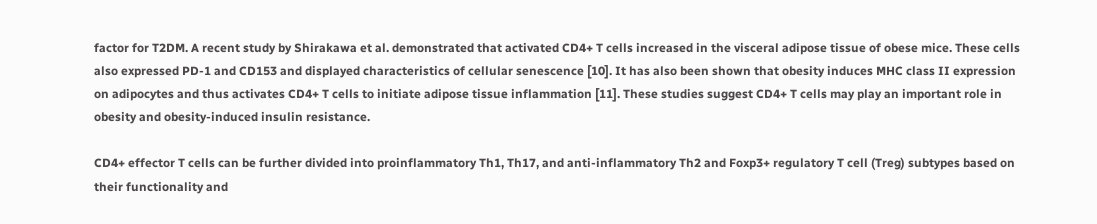factor for T2DM. A recent study by Shirakawa et al. demonstrated that activated CD4+ T cells increased in the visceral adipose tissue of obese mice. These cells also expressed PD-1 and CD153 and displayed characteristics of cellular senescence [10]. It has also been shown that obesity induces MHC class II expression on adipocytes and thus activates CD4+ T cells to initiate adipose tissue inflammation [11]. These studies suggest CD4+ T cells may play an important role in obesity and obesity-induced insulin resistance.

CD4+ effector T cells can be further divided into proinflammatory Th1, Th17, and anti-inflammatory Th2 and Foxp3+ regulatory T cell (Treg) subtypes based on their functionality and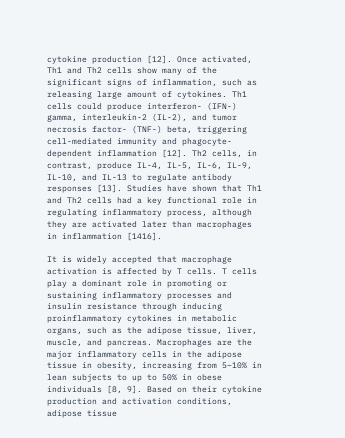cytokine production [12]. Once activated, Th1 and Th2 cells show many of the significant signs of inflammation, such as releasing large amount of cytokines. Th1 cells could produce interferon- (IFN-) gamma, interleukin-2 (IL-2), and tumor necrosis factor- (TNF-) beta, triggering cell-mediated immunity and phagocyte-dependent inflammation [12]. Th2 cells, in contrast, produce IL-4, IL-5, IL-6, IL-9, IL-10, and IL-13 to regulate antibody responses [13]. Studies have shown that Th1 and Th2 cells had a key functional role in regulating inflammatory process, although they are activated later than macrophages in inflammation [1416].

It is widely accepted that macrophage activation is affected by T cells. T cells play a dominant role in promoting or sustaining inflammatory processes and insulin resistance through inducing proinflammatory cytokines in metabolic organs, such as the adipose tissue, liver, muscle, and pancreas. Macrophages are the major inflammatory cells in the adipose tissue in obesity, increasing from 5–10% in lean subjects to up to 50% in obese individuals [8, 9]. Based on their cytokine production and activation conditions, adipose tissue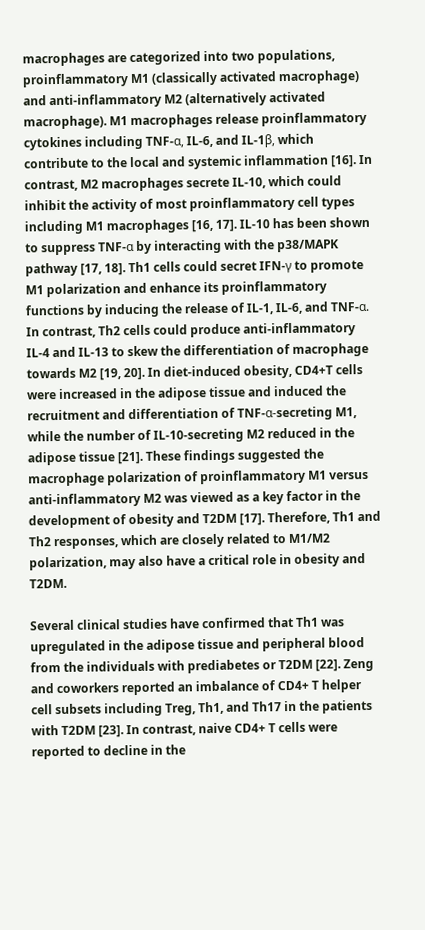macrophages are categorized into two populations, proinflammatory M1 (classically activated macrophage) and anti-inflammatory M2 (alternatively activated macrophage). M1 macrophages release proinflammatory cytokines including TNF-α, IL-6, and IL-1β, which contribute to the local and systemic inflammation [16]. In contrast, M2 macrophages secrete IL-10, which could inhibit the activity of most proinflammatory cell types including M1 macrophages [16, 17]. IL-10 has been shown to suppress TNF-α by interacting with the p38/MAPK pathway [17, 18]. Th1 cells could secret IFN-γ to promote M1 polarization and enhance its proinflammatory functions by inducing the release of IL-1, IL-6, and TNF-α. In contrast, Th2 cells could produce anti-inflammatory IL-4 and IL-13 to skew the differentiation of macrophage towards M2 [19, 20]. In diet-induced obesity, CD4+T cells were increased in the adipose tissue and induced the recruitment and differentiation of TNF-α-secreting M1, while the number of IL-10-secreting M2 reduced in the adipose tissue [21]. These findings suggested the macrophage polarization of proinflammatory M1 versus anti-inflammatory M2 was viewed as a key factor in the development of obesity and T2DM [17]. Therefore, Th1 and Th2 responses, which are closely related to M1/M2 polarization, may also have a critical role in obesity and T2DM.

Several clinical studies have confirmed that Th1 was upregulated in the adipose tissue and peripheral blood from the individuals with prediabetes or T2DM [22]. Zeng and coworkers reported an imbalance of CD4+ T helper cell subsets including Treg, Th1, and Th17 in the patients with T2DM [23]. In contrast, naive CD4+ T cells were reported to decline in the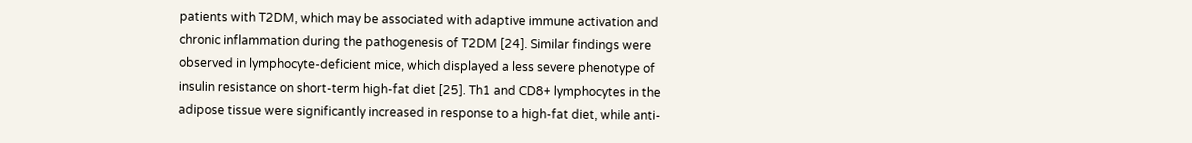patients with T2DM, which may be associated with adaptive immune activation and chronic inflammation during the pathogenesis of T2DM [24]. Similar findings were observed in lymphocyte-deficient mice, which displayed a less severe phenotype of insulin resistance on short-term high-fat diet [25]. Th1 and CD8+ lymphocytes in the adipose tissue were significantly increased in response to a high-fat diet, while anti-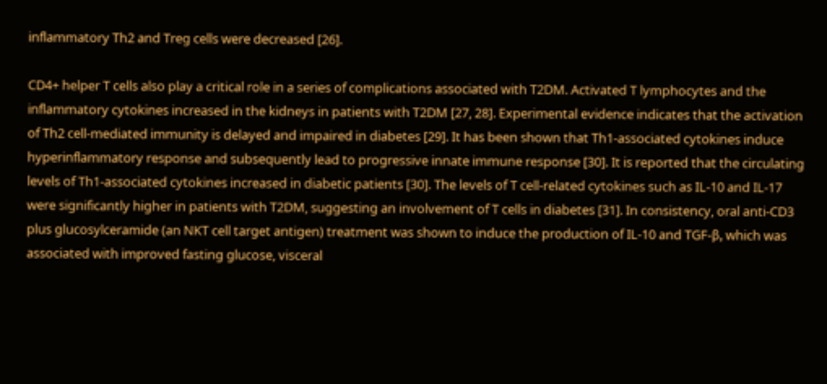inflammatory Th2 and Treg cells were decreased [26].

CD4+ helper T cells also play a critical role in a series of complications associated with T2DM. Activated T lymphocytes and the inflammatory cytokines increased in the kidneys in patients with T2DM [27, 28]. Experimental evidence indicates that the activation of Th2 cell-mediated immunity is delayed and impaired in diabetes [29]. It has been shown that Th1-associated cytokines induce hyperinflammatory response and subsequently lead to progressive innate immune response [30]. It is reported that the circulating levels of Th1-associated cytokines increased in diabetic patients [30]. The levels of T cell-related cytokines such as IL-10 and IL-17 were significantly higher in patients with T2DM, suggesting an involvement of T cells in diabetes [31]. In consistency, oral anti-CD3 plus glucosylceramide (an NKT cell target antigen) treatment was shown to induce the production of IL-10 and TGF-β, which was associated with improved fasting glucose, visceral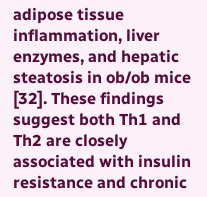adipose tissue inflammation, liver enzymes, and hepatic steatosis in ob/ob mice [32]. These findings suggest both Th1 and Th2 are closely associated with insulin resistance and chronic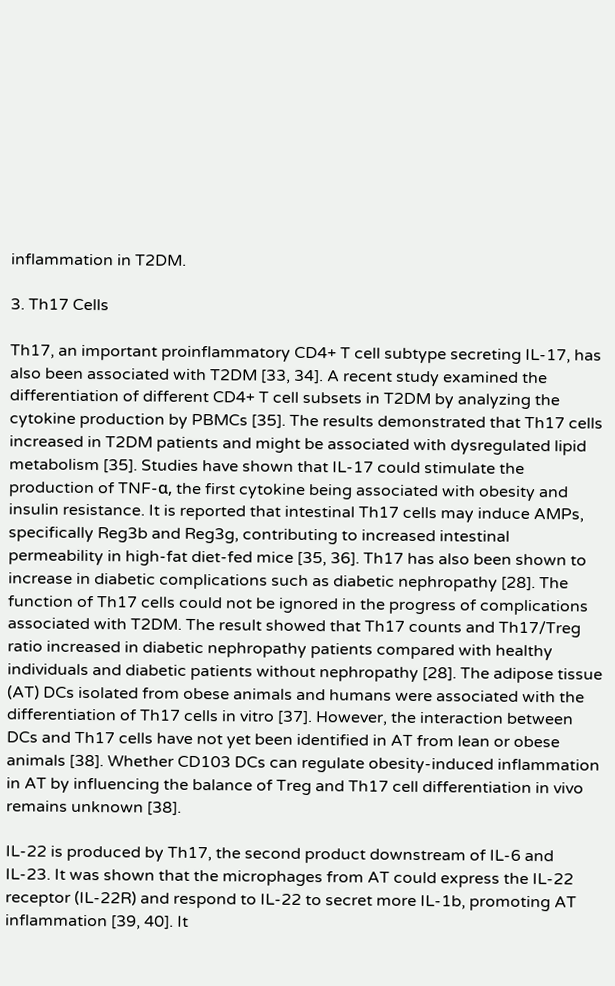inflammation in T2DM.

3. Th17 Cells

Th17, an important proinflammatory CD4+ T cell subtype secreting IL-17, has also been associated with T2DM [33, 34]. A recent study examined the differentiation of different CD4+ T cell subsets in T2DM by analyzing the cytokine production by PBMCs [35]. The results demonstrated that Th17 cells increased in T2DM patients and might be associated with dysregulated lipid metabolism [35]. Studies have shown that IL-17 could stimulate the production of TNF-α, the first cytokine being associated with obesity and insulin resistance. It is reported that intestinal Th17 cells may induce AMPs, specifically Reg3b and Reg3g, contributing to increased intestinal permeability in high-fat diet-fed mice [35, 36]. Th17 has also been shown to increase in diabetic complications such as diabetic nephropathy [28]. The function of Th17 cells could not be ignored in the progress of complications associated with T2DM. The result showed that Th17 counts and Th17/Treg ratio increased in diabetic nephropathy patients compared with healthy individuals and diabetic patients without nephropathy [28]. The adipose tissue (AT) DCs isolated from obese animals and humans were associated with the differentiation of Th17 cells in vitro [37]. However, the interaction between DCs and Th17 cells have not yet been identified in AT from lean or obese animals [38]. Whether CD103 DCs can regulate obesity-induced inflammation in AT by influencing the balance of Treg and Th17 cell differentiation in vivo remains unknown [38].

IL-22 is produced by Th17, the second product downstream of IL-6 and IL-23. It was shown that the microphages from AT could express the IL-22 receptor (IL-22R) and respond to IL-22 to secret more IL-1b, promoting AT inflammation [39, 40]. It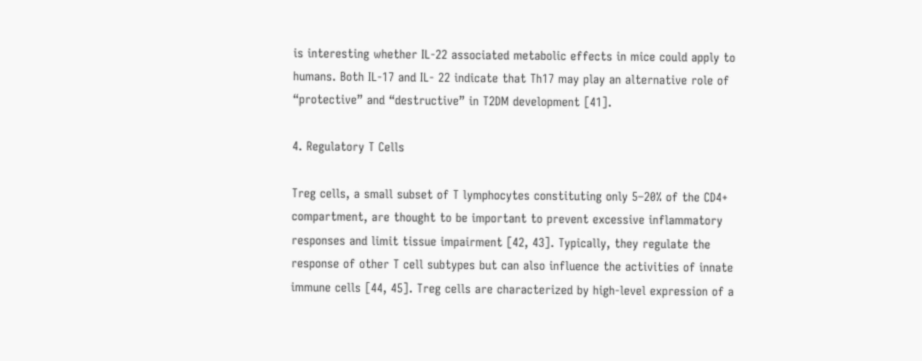is interesting whether IL-22 associated metabolic effects in mice could apply to humans. Both IL-17 and IL- 22 indicate that Th17 may play an alternative role of “protective” and “destructive” in T2DM development [41].

4. Regulatory T Cells

Treg cells, a small subset of T lymphocytes constituting only 5–20% of the CD4+ compartment, are thought to be important to prevent excessive inflammatory responses and limit tissue impairment [42, 43]. Typically, they regulate the response of other T cell subtypes but can also influence the activities of innate immune cells [44, 45]. Treg cells are characterized by high-level expression of a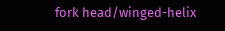fork head/winged-helix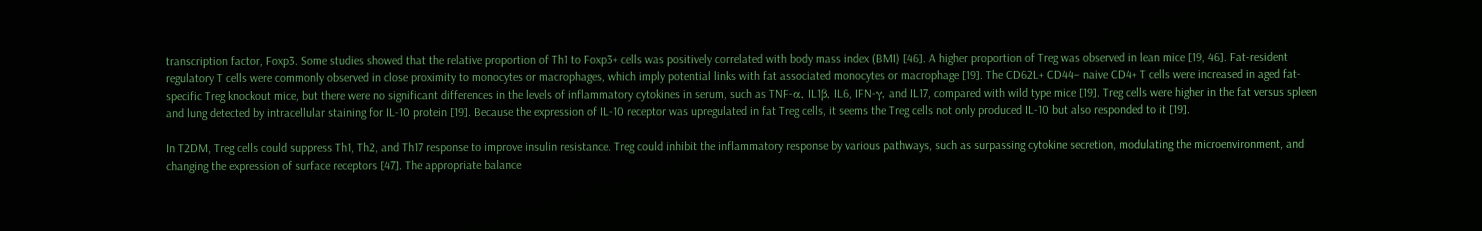transcription factor, Foxp3. Some studies showed that the relative proportion of Th1 to Foxp3+ cells was positively correlated with body mass index (BMI) [46]. A higher proportion of Treg was observed in lean mice [19, 46]. Fat-resident regulatory T cells were commonly observed in close proximity to monocytes or macrophages, which imply potential links with fat associated monocytes or macrophage [19]. The CD62L+ CD44− naive CD4+ T cells were increased in aged fat-specific Treg knockout mice, but there were no significant differences in the levels of inflammatory cytokines in serum, such as TNF-α, IL1β, IL6, IFN-γ, and IL17, compared with wild type mice [19]. Treg cells were higher in the fat versus spleen and lung detected by intracellular staining for IL-10 protein [19]. Because the expression of IL-10 receptor was upregulated in fat Treg cells, it seems the Treg cells not only produced IL-10 but also responded to it [19].

In T2DM, Treg cells could suppress Th1, Th2, and Th17 response to improve insulin resistance. Treg could inhibit the inflammatory response by various pathways, such as surpassing cytokine secretion, modulating the microenvironment, and changing the expression of surface receptors [47]. The appropriate balance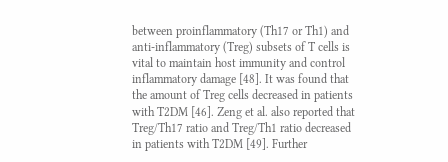between proinflammatory (Th17 or Th1) and anti-inflammatory (Treg) subsets of T cells is vital to maintain host immunity and control inflammatory damage [48]. It was found that the amount of Treg cells decreased in patients with T2DM [46]. Zeng et al. also reported that Treg/Th17 ratio and Treg/Th1 ratio decreased in patients with T2DM [49]. Further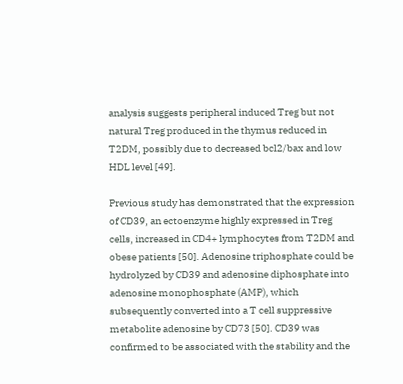analysis suggests peripheral induced Treg but not natural Treg produced in the thymus reduced in T2DM, possibly due to decreased bcl2/bax and low HDL level [49].

Previous study has demonstrated that the expression of CD39, an ectoenzyme highly expressed in Treg cells, increased in CD4+ lymphocytes from T2DM and obese patients [50]. Adenosine triphosphate could be hydrolyzed by CD39 and adenosine diphosphate into adenosine monophosphate (AMP), which subsequently converted into a T cell suppressive metabolite adenosine by CD73 [50]. CD39 was confirmed to be associated with the stability and the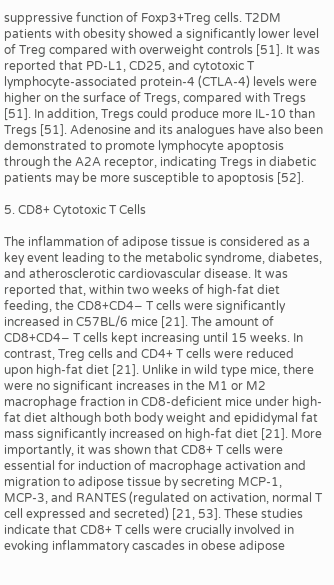suppressive function of Foxp3+Treg cells. T2DM patients with obesity showed a significantly lower level of Treg compared with overweight controls [51]. It was reported that PD-L1, CD25, and cytotoxic T lymphocyte-associated protein-4 (CTLA-4) levels were higher on the surface of Tregs, compared with Tregs [51]. In addition, Tregs could produce more IL-10 than Tregs [51]. Adenosine and its analogues have also been demonstrated to promote lymphocyte apoptosis through the A2A receptor, indicating Tregs in diabetic patients may be more susceptible to apoptosis [52].

5. CD8+ Cytotoxic T Cells

The inflammation of adipose tissue is considered as a key event leading to the metabolic syndrome, diabetes, and atherosclerotic cardiovascular disease. It was reported that, within two weeks of high-fat diet feeding, the CD8+CD4− T cells were significantly increased in C57BL/6 mice [21]. The amount of CD8+CD4− T cells kept increasing until 15 weeks. In contrast, Treg cells and CD4+ T cells were reduced upon high-fat diet [21]. Unlike in wild type mice, there were no significant increases in the M1 or M2 macrophage fraction in CD8-deficient mice under high-fat diet although both body weight and epididymal fat mass significantly increased on high-fat diet [21]. More importantly, it was shown that CD8+ T cells were essential for induction of macrophage activation and migration to adipose tissue by secreting MCP-1, MCP-3, and RANTES (regulated on activation, normal T cell expressed and secreted) [21, 53]. These studies indicate that CD8+ T cells were crucially involved in evoking inflammatory cascades in obese adipose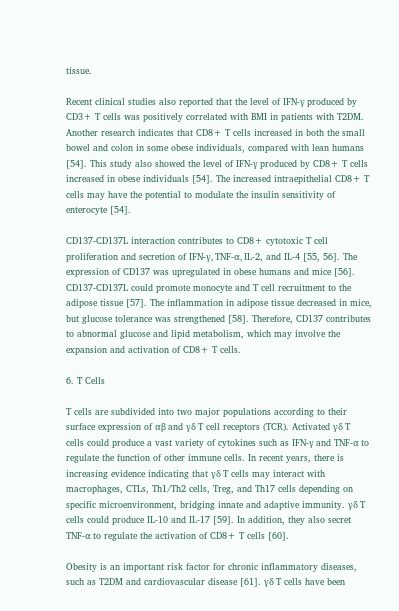tissue.

Recent clinical studies also reported that the level of IFN-γ produced by CD3+ T cells was positively correlated with BMI in patients with T2DM. Another research indicates that CD8+ T cells increased in both the small bowel and colon in some obese individuals, compared with lean humans [54]. This study also showed the level of IFN-γ produced by CD8+ T cells increased in obese individuals [54]. The increased intraepithelial CD8+ T cells may have the potential to modulate the insulin sensitivity of enterocyte [54].

CD137-CD137L interaction contributes to CD8+ cytotoxic T cell proliferation and secretion of IFN-γ, TNF-α, IL-2, and IL-4 [55, 56]. The expression of CD137 was upregulated in obese humans and mice [56]. CD137-CD137L could promote monocyte and T cell recruitment to the adipose tissue [57]. The inflammation in adipose tissue decreased in mice, but glucose tolerance was strengthened [58]. Therefore, CD137 contributes to abnormal glucose and lipid metabolism, which may involve the expansion and activation of CD8+ T cells.

6. T Cells

T cells are subdivided into two major populations according to their surface expression of αβ and γδ T cell receptors (TCR). Activated γδ T cells could produce a vast variety of cytokines such as IFN-γ and TNF-α to regulate the function of other immune cells. In recent years, there is increasing evidence indicating that γδ T cells may interact with macrophages, CTLs, Th1/Th2 cells, Treg, and Th17 cells depending on specific microenvironment, bridging innate and adaptive immunity. γδ T cells could produce IL-10 and IL-17 [59]. In addition, they also secret TNF-α to regulate the activation of CD8+ T cells [60].

Obesity is an important risk factor for chronic inflammatory diseases, such as T2DM and cardiovascular disease [61]. γδ T cells have been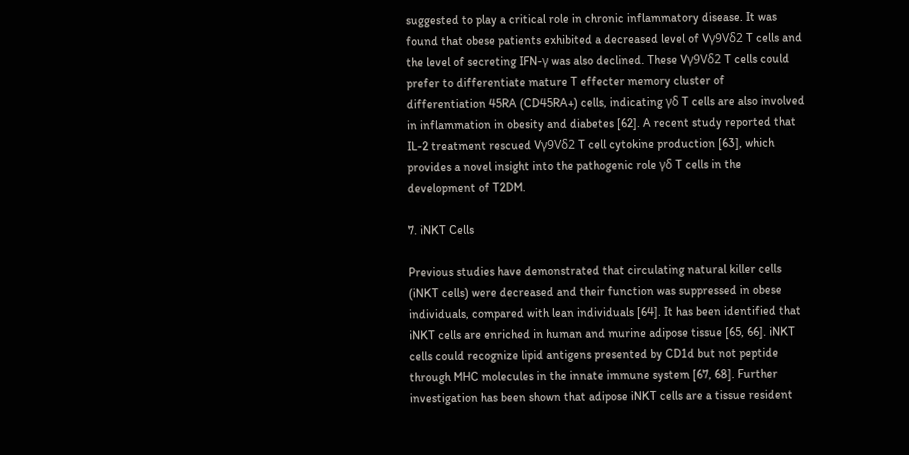suggested to play a critical role in chronic inflammatory disease. It was found that obese patients exhibited a decreased level of Vγ9Vδ2 T cells and the level of secreting IFN-γ was also declined. These Vγ9Vδ2 T cells could prefer to differentiate mature T effecter memory cluster of differentiation 45RA (CD45RA+) cells, indicating γδ T cells are also involved in inflammation in obesity and diabetes [62]. A recent study reported that IL-2 treatment rescued Vγ9Vδ2 T cell cytokine production [63], which provides a novel insight into the pathogenic role γδ T cells in the development of T2DM.

7. iNKT Cells

Previous studies have demonstrated that circulating natural killer cells (iNKT cells) were decreased and their function was suppressed in obese individuals, compared with lean individuals [64]. It has been identified that iNKT cells are enriched in human and murine adipose tissue [65, 66]. iNKT cells could recognize lipid antigens presented by CD1d but not peptide through MHC molecules in the innate immune system [67, 68]. Further investigation has been shown that adipose iNKT cells are a tissue resident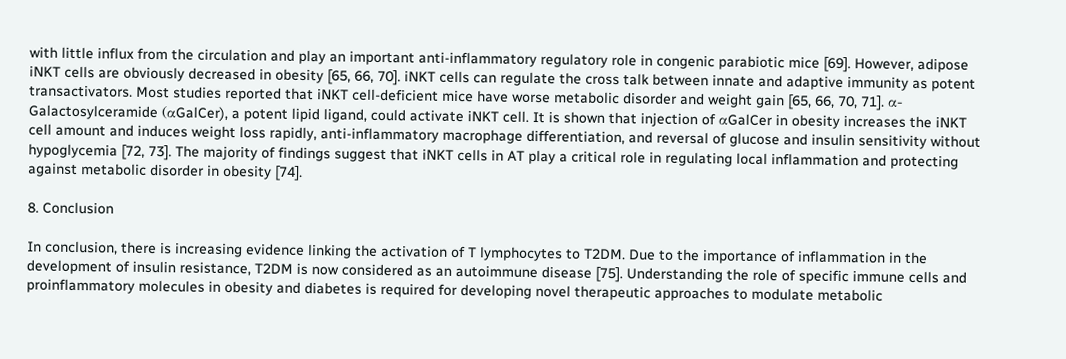with little influx from the circulation and play an important anti-inflammatory regulatory role in congenic parabiotic mice [69]. However, adipose iNKT cells are obviously decreased in obesity [65, 66, 70]. iNKT cells can regulate the cross talk between innate and adaptive immunity as potent transactivators. Most studies reported that iNKT cell-deficient mice have worse metabolic disorder and weight gain [65, 66, 70, 71]. α-Galactosylceramide (αGalCer), a potent lipid ligand, could activate iNKT cell. It is shown that injection of αGalCer in obesity increases the iNKT cell amount and induces weight loss rapidly, anti-inflammatory macrophage differentiation, and reversal of glucose and insulin sensitivity without hypoglycemia [72, 73]. The majority of findings suggest that iNKT cells in AT play a critical role in regulating local inflammation and protecting against metabolic disorder in obesity [74].

8. Conclusion

In conclusion, there is increasing evidence linking the activation of T lymphocytes to T2DM. Due to the importance of inflammation in the development of insulin resistance, T2DM is now considered as an autoimmune disease [75]. Understanding the role of specific immune cells and proinflammatory molecules in obesity and diabetes is required for developing novel therapeutic approaches to modulate metabolic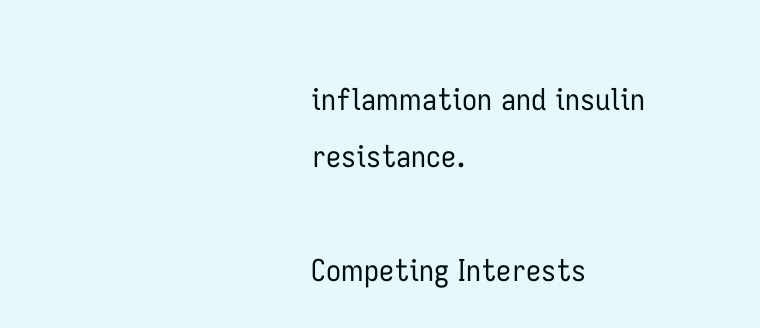inflammation and insulin resistance.

Competing Interests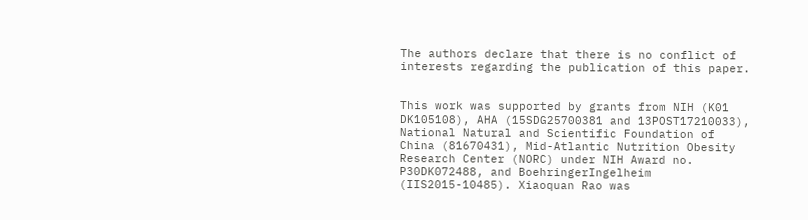The authors declare that there is no conflict of interests regarding the publication of this paper.


This work was supported by grants from NIH (K01 DK105108), AHA (15SDG25700381 and 13POST17210033), National Natural and Scientific Foundation of China (81670431), Mid-Atlantic Nutrition Obesity Research Center (NORC) under NIH Award no. P30DK072488, and BoehringerIngelheim (IIS2015-10485). Xiaoquan Rao was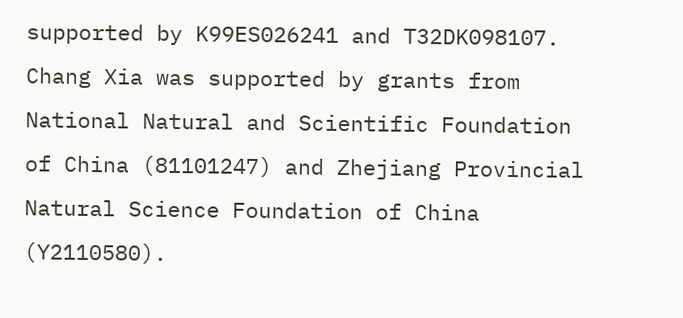supported by K99ES026241 and T32DK098107. Chang Xia was supported by grants from National Natural and Scientific Foundation of China (81101247) and Zhejiang Provincial Natural Science Foundation of China (Y2110580).